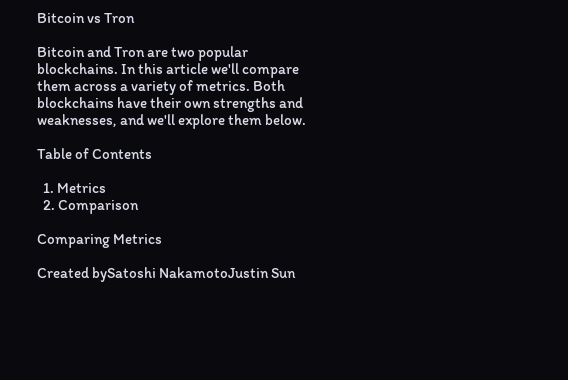Bitcoin vs Tron

Bitcoin and Tron are two popular blockchains. In this article we'll compare them across a variety of metrics. Both blockchains have their own strengths and weaknesses, and we'll explore them below.

Table of Contents

  1. Metrics
  2. Comparison

Comparing Metrics

Created bySatoshi NakamotoJustin Sun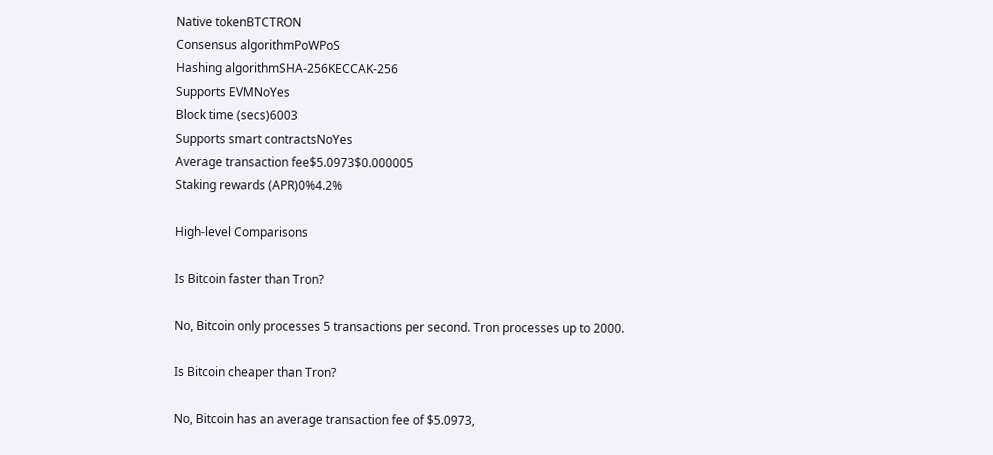Native tokenBTCTRON
Consensus algorithmPoWPoS
Hashing algorithmSHA-256KECCAK-256
Supports EVMNoYes
Block time (secs)6003
Supports smart contractsNoYes
Average transaction fee$5.0973$0.000005
Staking rewards (APR)0%4.2%

High-level Comparisons

Is Bitcoin faster than Tron?

No, Bitcoin only processes 5 transactions per second. Tron processes up to 2000.

Is Bitcoin cheaper than Tron?

No, Bitcoin has an average transaction fee of $5.0973,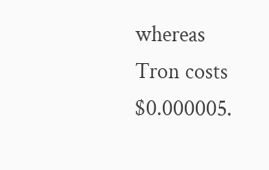whereas Tron costs $0.000005.